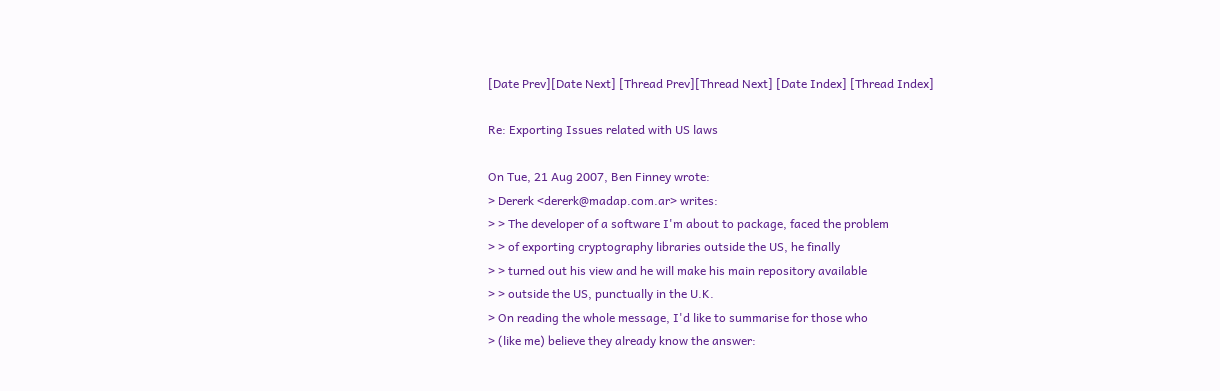[Date Prev][Date Next] [Thread Prev][Thread Next] [Date Index] [Thread Index]

Re: Exporting Issues related with US laws

On Tue, 21 Aug 2007, Ben Finney wrote:
> Dererk <dererk@madap.com.ar> writes:
> > The developer of a software I'm about to package, faced the problem
> > of exporting cryptography libraries outside the US, he finally
> > turned out his view and he will make his main repository available
> > outside the US, punctually in the U.K.
> On reading the whole message, I'd like to summarise for those who
> (like me) believe they already know the answer: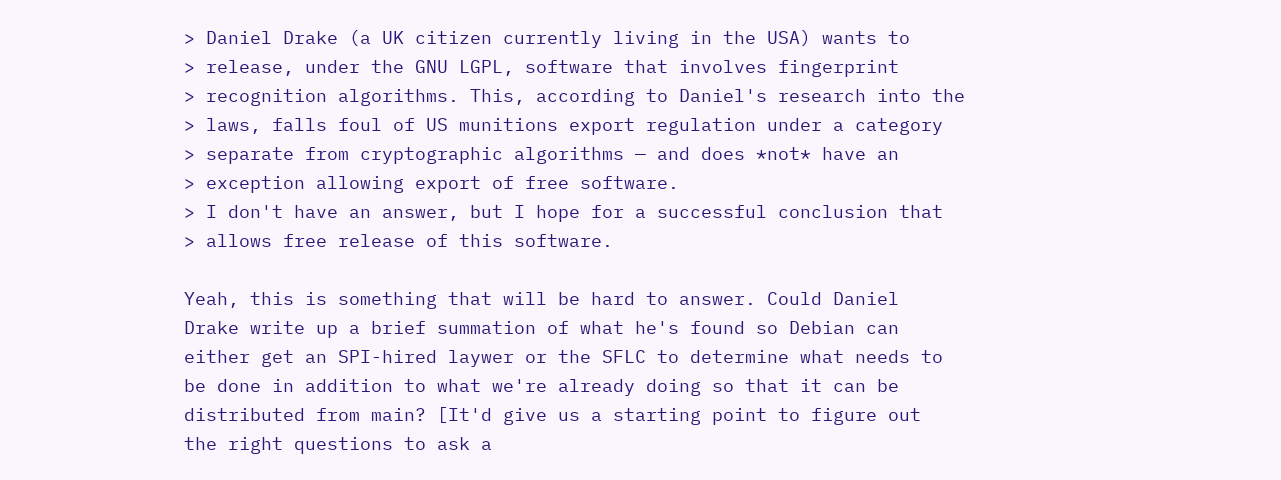> Daniel Drake (a UK citizen currently living in the USA) wants to
> release, under the GNU LGPL, software that involves fingerprint
> recognition algorithms. This, according to Daniel's research into the
> laws, falls foul of US munitions export regulation under a category
> separate from cryptographic algorithms — and does *not* have an
> exception allowing export of free software.
> I don't have an answer, but I hope for a successful conclusion that
> allows free release of this software.

Yeah, this is something that will be hard to answer. Could Daniel
Drake write up a brief summation of what he's found so Debian can
either get an SPI-hired laywer or the SFLC to determine what needs to
be done in addition to what we're already doing so that it can be
distributed from main? [It'd give us a starting point to figure out
the right questions to ask a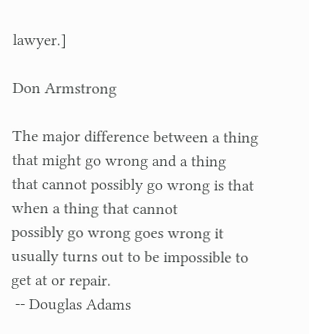lawyer.]

Don Armstrong

The major difference between a thing that might go wrong and a thing
that cannot possibly go wrong is that when a thing that cannot
possibly go wrong goes wrong it usually turns out to be impossible to
get at or repair.
 -- Douglas Adams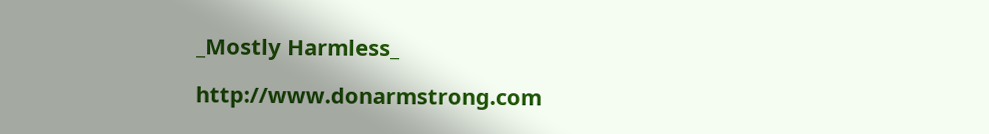_Mostly Harmless_

http://www.donarmstrong.com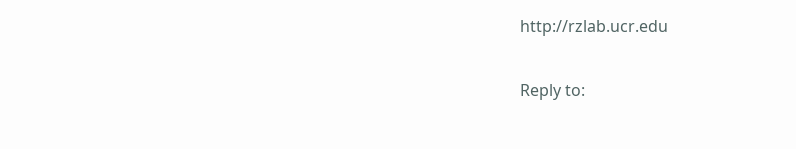http://rzlab.ucr.edu

Reply to: